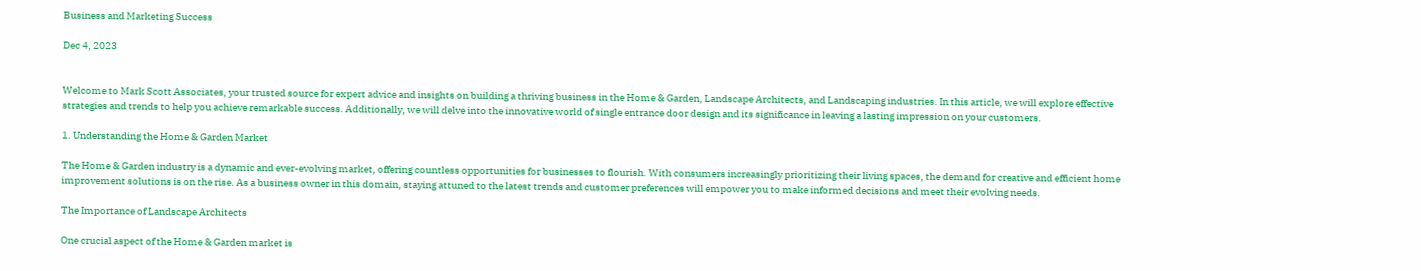Business and Marketing Success

Dec 4, 2023


Welcome to Mark Scott Associates, your trusted source for expert advice and insights on building a thriving business in the Home & Garden, Landscape Architects, and Landscaping industries. In this article, we will explore effective strategies and trends to help you achieve remarkable success. Additionally, we will delve into the innovative world of single entrance door design and its significance in leaving a lasting impression on your customers.

1. Understanding the Home & Garden Market

The Home & Garden industry is a dynamic and ever-evolving market, offering countless opportunities for businesses to flourish. With consumers increasingly prioritizing their living spaces, the demand for creative and efficient home improvement solutions is on the rise. As a business owner in this domain, staying attuned to the latest trends and customer preferences will empower you to make informed decisions and meet their evolving needs.

The Importance of Landscape Architects

One crucial aspect of the Home & Garden market is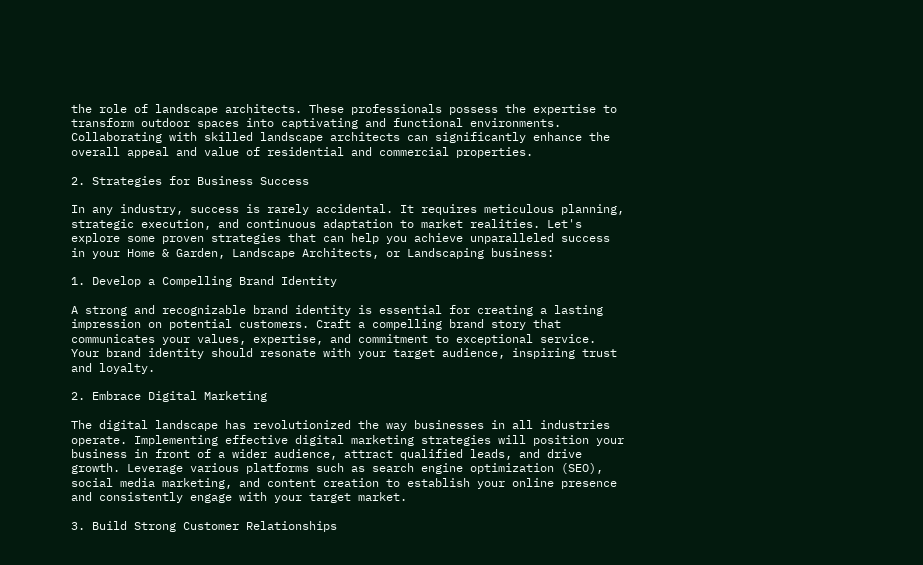the role of landscape architects. These professionals possess the expertise to transform outdoor spaces into captivating and functional environments. Collaborating with skilled landscape architects can significantly enhance the overall appeal and value of residential and commercial properties.

2. Strategies for Business Success

In any industry, success is rarely accidental. It requires meticulous planning, strategic execution, and continuous adaptation to market realities. Let's explore some proven strategies that can help you achieve unparalleled success in your Home & Garden, Landscape Architects, or Landscaping business:

1. Develop a Compelling Brand Identity

A strong and recognizable brand identity is essential for creating a lasting impression on potential customers. Craft a compelling brand story that communicates your values, expertise, and commitment to exceptional service. Your brand identity should resonate with your target audience, inspiring trust and loyalty.

2. Embrace Digital Marketing

The digital landscape has revolutionized the way businesses in all industries operate. Implementing effective digital marketing strategies will position your business in front of a wider audience, attract qualified leads, and drive growth. Leverage various platforms such as search engine optimization (SEO), social media marketing, and content creation to establish your online presence and consistently engage with your target market.

3. Build Strong Customer Relationships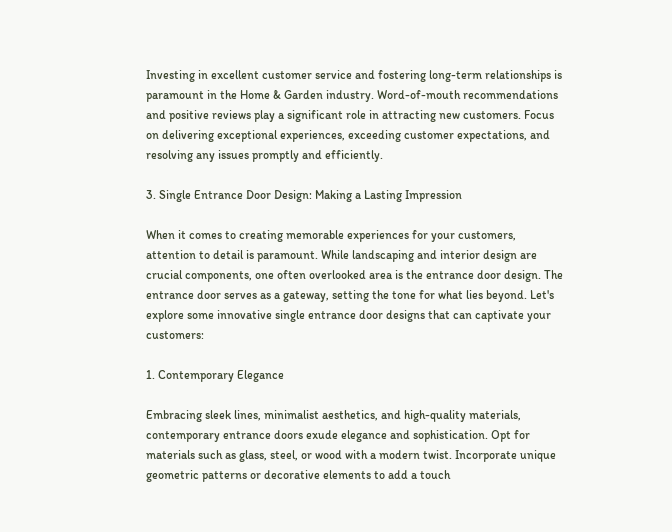Investing in excellent customer service and fostering long-term relationships is paramount in the Home & Garden industry. Word-of-mouth recommendations and positive reviews play a significant role in attracting new customers. Focus on delivering exceptional experiences, exceeding customer expectations, and resolving any issues promptly and efficiently.

3. Single Entrance Door Design: Making a Lasting Impression

When it comes to creating memorable experiences for your customers, attention to detail is paramount. While landscaping and interior design are crucial components, one often overlooked area is the entrance door design. The entrance door serves as a gateway, setting the tone for what lies beyond. Let's explore some innovative single entrance door designs that can captivate your customers:

1. Contemporary Elegance

Embracing sleek lines, minimalist aesthetics, and high-quality materials, contemporary entrance doors exude elegance and sophistication. Opt for materials such as glass, steel, or wood with a modern twist. Incorporate unique geometric patterns or decorative elements to add a touch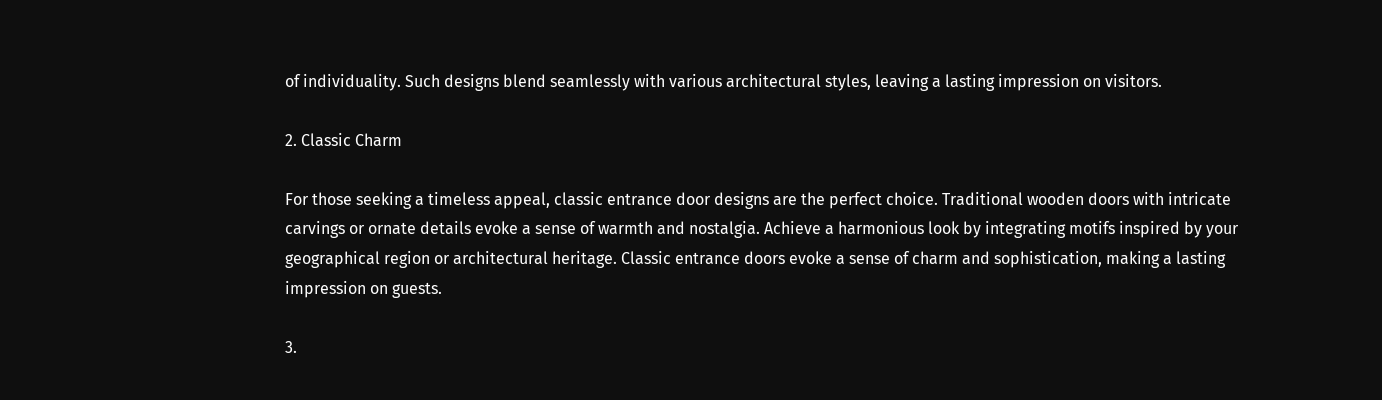of individuality. Such designs blend seamlessly with various architectural styles, leaving a lasting impression on visitors.

2. Classic Charm

For those seeking a timeless appeal, classic entrance door designs are the perfect choice. Traditional wooden doors with intricate carvings or ornate details evoke a sense of warmth and nostalgia. Achieve a harmonious look by integrating motifs inspired by your geographical region or architectural heritage. Classic entrance doors evoke a sense of charm and sophistication, making a lasting impression on guests.

3.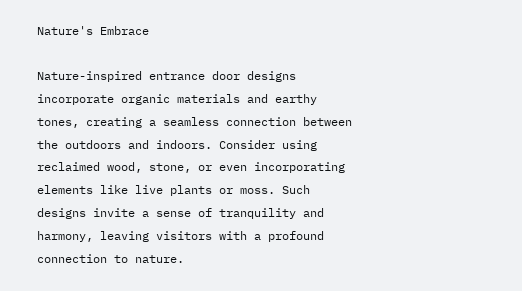Nature's Embrace

Nature-inspired entrance door designs incorporate organic materials and earthy tones, creating a seamless connection between the outdoors and indoors. Consider using reclaimed wood, stone, or even incorporating elements like live plants or moss. Such designs invite a sense of tranquility and harmony, leaving visitors with a profound connection to nature.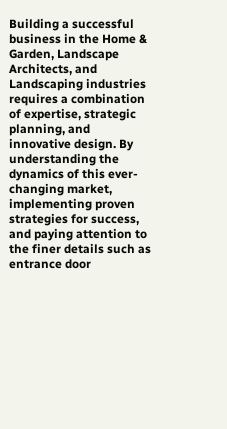Building a successful business in the Home & Garden, Landscape Architects, and Landscaping industries requires a combination of expertise, strategic planning, and innovative design. By understanding the dynamics of this ever-changing market, implementing proven strategies for success, and paying attention to the finer details such as entrance door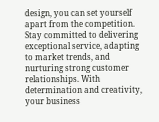design, you can set yourself apart from the competition. Stay committed to delivering exceptional service, adapting to market trends, and nurturing strong customer relationships. With determination and creativity, your business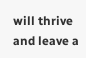will thrive and leave a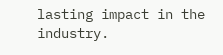lasting impact in the industry.